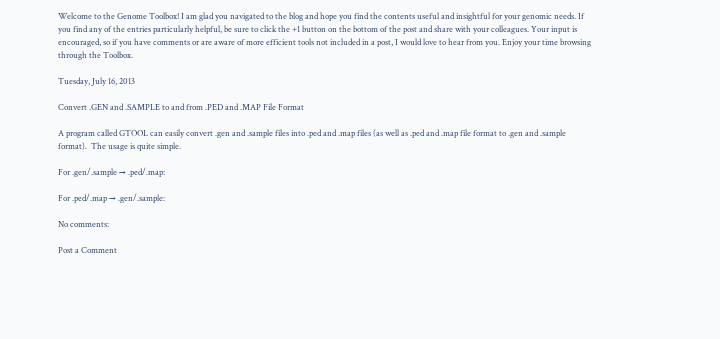Welcome to the Genome Toolbox! I am glad you navigated to the blog and hope you find the contents useful and insightful for your genomic needs. If you find any of the entries particularly helpful, be sure to click the +1 button on the bottom of the post and share with your colleagues. Your input is encouraged, so if you have comments or are aware of more efficient tools not included in a post, I would love to hear from you. Enjoy your time browsing through the Toolbox.

Tuesday, July 16, 2013

Convert .GEN and .SAMPLE to and from .PED and .MAP File Format

A program called GTOOL can easily convert .gen and .sample files into .ped and .map files (as well as .ped and .map file format to .gen and .sample format).  The usage is quite simple.

For .gen/.sample → .ped/.map:

For .ped/.map → .gen/.sample:

No comments:

Post a Comment